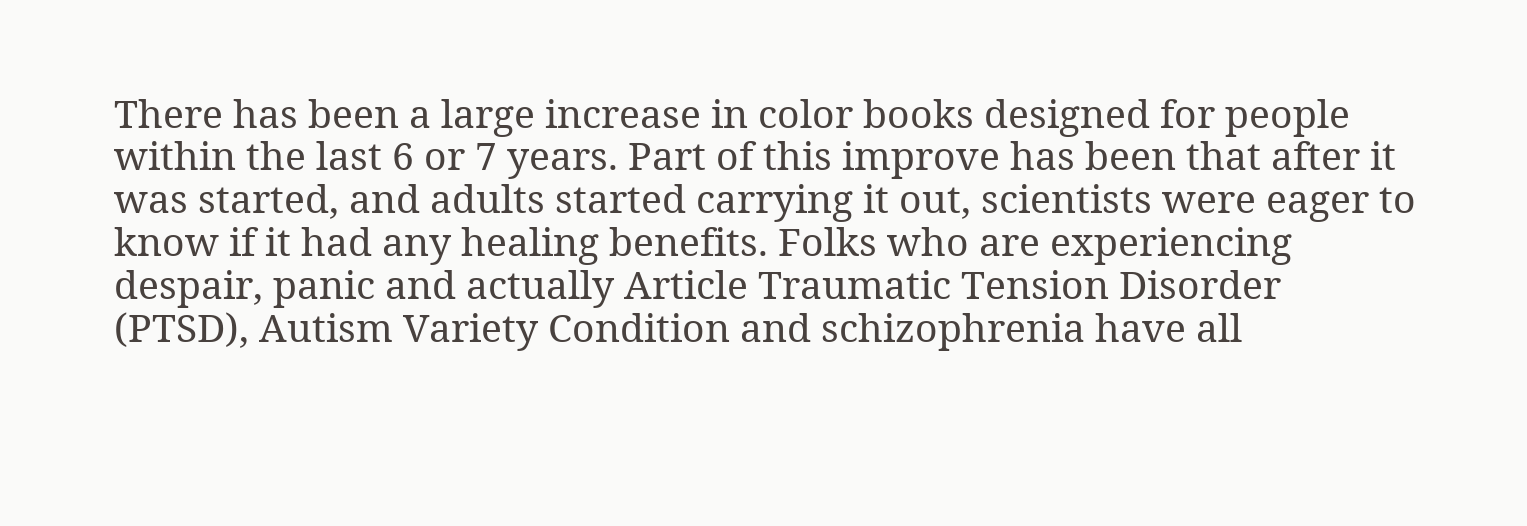There has been a large increase in color books designed for people within the last 6 or 7 years. Part of this improve has been that after it was started, and adults started carrying it out, scientists were eager to know if it had any healing benefits. Folks who are experiencing despair, panic and actually Article Traumatic Tension Disorder (PTSD), Autism Variety Condition and schizophrenia have all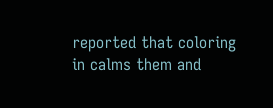reported that coloring in calms them and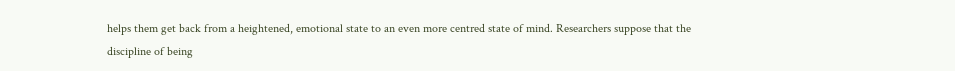helps them get back from a heightened, emotional state to an even more centred state of mind. Researchers suppose that the discipline of being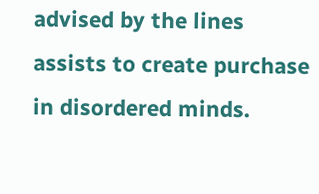advised by the lines assists to create purchase in disordered minds.